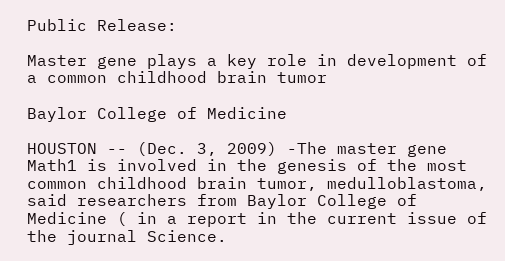Public Release:

Master gene plays a key role in development of a common childhood brain tumor

Baylor College of Medicine

HOUSTON -- (Dec. 3, 2009) -The master gene Math1 is involved in the genesis of the most common childhood brain tumor, medulloblastoma, said researchers from Baylor College of Medicine ( in a report in the current issue of the journal Science.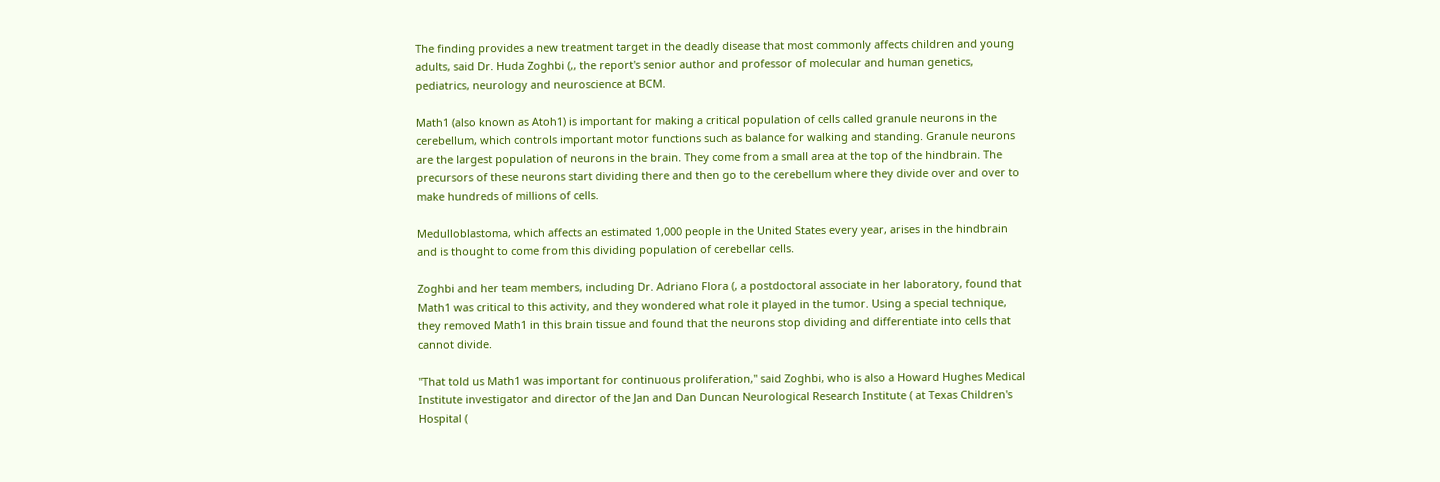The finding provides a new treatment target in the deadly disease that most commonly affects children and young adults, said Dr. Huda Zoghbi (,, the report's senior author and professor of molecular and human genetics, pediatrics, neurology and neuroscience at BCM.

Math1 (also known as Atoh1) is important for making a critical population of cells called granule neurons in the cerebellum, which controls important motor functions such as balance for walking and standing. Granule neurons are the largest population of neurons in the brain. They come from a small area at the top of the hindbrain. The precursors of these neurons start dividing there and then go to the cerebellum where they divide over and over to make hundreds of millions of cells.

Medulloblastoma, which affects an estimated 1,000 people in the United States every year, arises in the hindbrain and is thought to come from this dividing population of cerebellar cells.

Zoghbi and her team members, including Dr. Adriano Flora (, a postdoctoral associate in her laboratory, found that Math1 was critical to this activity, and they wondered what role it played in the tumor. Using a special technique, they removed Math1 in this brain tissue and found that the neurons stop dividing and differentiate into cells that cannot divide.

"That told us Math1 was important for continuous proliferation," said Zoghbi, who is also a Howard Hughes Medical Institute investigator and director of the Jan and Dan Duncan Neurological Research Institute ( at Texas Children's Hospital (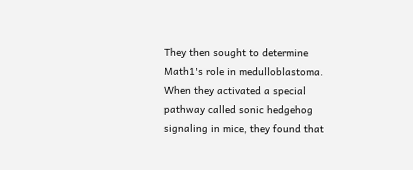They then sought to determine Math1's role in medulloblastoma. When they activated a special pathway called sonic hedgehog signaling in mice, they found that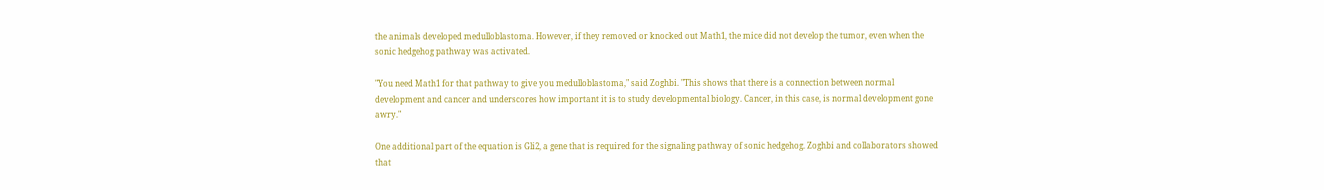the animals developed medulloblastoma. However, if they removed or knocked out Math1, the mice did not develop the tumor, even when the sonic hedgehog pathway was activated.

"You need Math1 for that pathway to give you medulloblastoma," said Zoghbi. "This shows that there is a connection between normal development and cancer and underscores how important it is to study developmental biology. Cancer, in this case, is normal development gone awry."

One additional part of the equation is Gli2, a gene that is required for the signaling pathway of sonic hedgehog. Zoghbi and collaborators showed that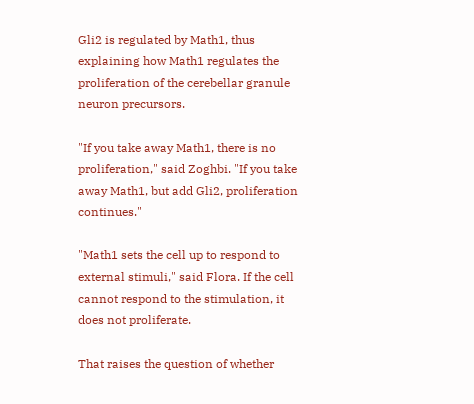Gli2 is regulated by Math1, thus explaining how Math1 regulates the proliferation of the cerebellar granule neuron precursors.

"If you take away Math1, there is no proliferation," said Zoghbi. "If you take away Math1, but add Gli2, proliferation continues."

"Math1 sets the cell up to respond to external stimuli," said Flora. If the cell cannot respond to the stimulation, it does not proliferate.

That raises the question of whether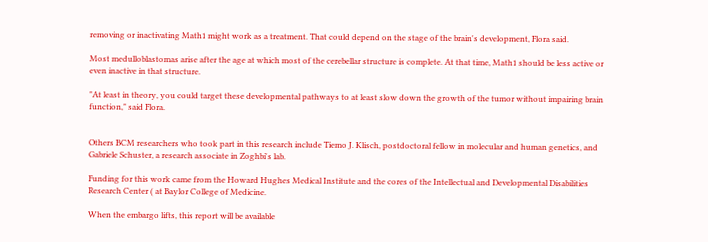removing or inactivating Math1 might work as a treatment. That could depend on the stage of the brain's development, Flora said.

Most medulloblastomas arise after the age at which most of the cerebellar structure is complete. At that time, Math1 should be less active or even inactive in that structure.

"At least in theory, you could target these developmental pathways to at least slow down the growth of the tumor without impairing brain function," said Flora.


Others BCM researchers who took part in this research include Tiemo J. Klisch, postdoctoral fellow in molecular and human genetics, and Gabriele Schuster, a research associate in Zoghbi's lab.

Funding for this work came from the Howard Hughes Medical Institute and the cores of the Intellectual and Developmental Disabilities Research Center ( at Baylor College of Medicine.

When the embargo lifts, this report will be available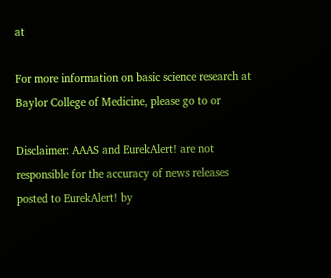at

For more information on basic science research at Baylor College of Medicine, please go to or

Disclaimer: AAAS and EurekAlert! are not responsible for the accuracy of news releases posted to EurekAlert! by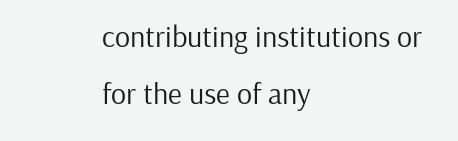contributing institutions or for the use of any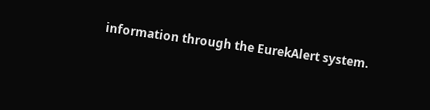information through the EurekAlert system.